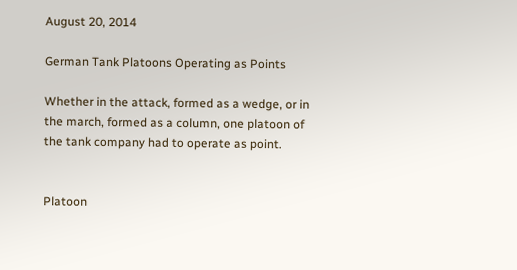August 20, 2014

German Tank Platoons Operating as Points

Whether in the attack, formed as a wedge, or in the march, formed as a column, one platoon of the tank company had to operate as point.


Platoon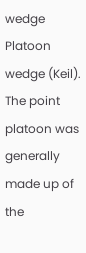wedge
Platoon wedge (Keil).
The point platoon was generally made up of the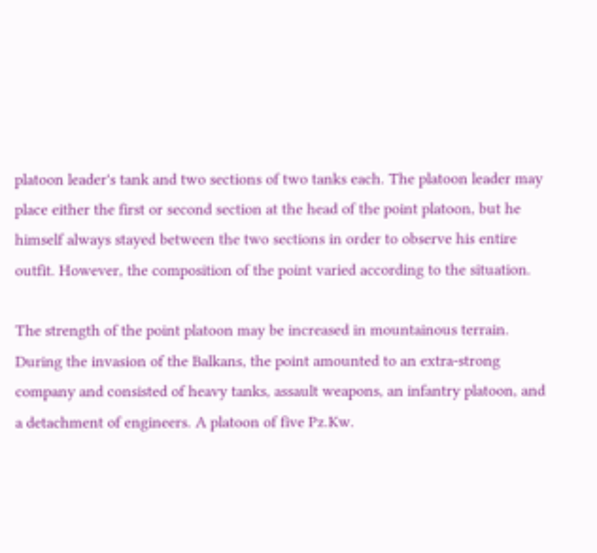platoon leader's tank and two sections of two tanks each. The platoon leader may place either the first or second section at the head of the point platoon, but he himself always stayed between the two sections in order to observe his entire outfit. However, the composition of the point varied according to the situation.

The strength of the point platoon may be increased in mountainous terrain. During the invasion of the Balkans, the point amounted to an extra-strong company and consisted of heavy tanks, assault weapons, an infantry platoon, and a detachment of engineers. A platoon of five Pz.Kw.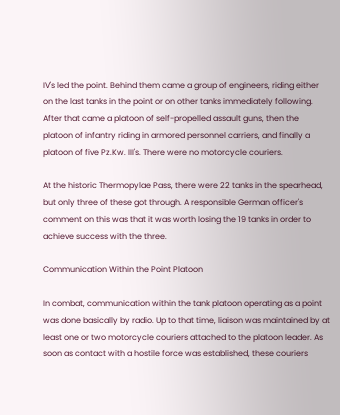IV's led the point. Behind them came a group of engineers, riding either on the last tanks in the point or on other tanks immediately following. After that came a platoon of self-propelled assault guns, then the platoon of infantry riding in armored personnel carriers, and finally a platoon of five Pz.Kw. III's. There were no motorcycle couriers.

At the historic Thermopylae Pass, there were 22 tanks in the spearhead, but only three of these got through. A responsible German officer's comment on this was that it was worth losing the 19 tanks in order to achieve success with the three.

Communication Within the Point Platoon

In combat, communication within the tank platoon operating as a point was done basically by radio. Up to that time, liaison was maintained by at least one or two motorcycle couriers attached to the platoon leader. As soon as contact with a hostile force was established, these couriers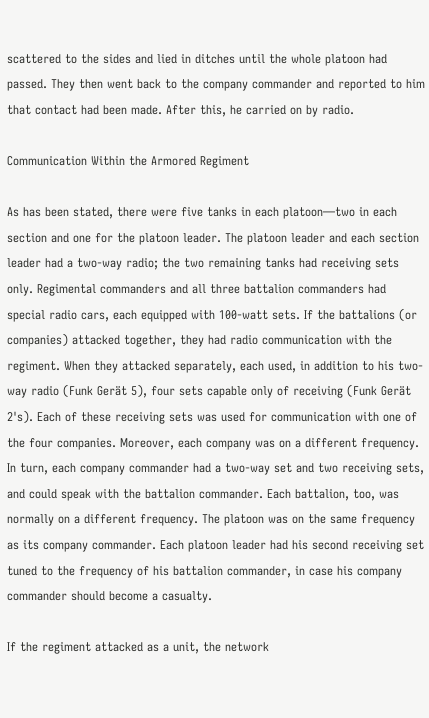scattered to the sides and lied in ditches until the whole platoon had passed. They then went back to the company commander and reported to him that contact had been made. After this, he carried on by radio.

Communication Within the Armored Regiment

As has been stated, there were five tanks in each platoon—two in each section and one for the platoon leader. The platoon leader and each section leader had a two-way radio; the two remaining tanks had receiving sets only. Regimental commanders and all three battalion commanders had special radio cars, each equipped with 100-watt sets. If the battalions (or companies) attacked together, they had radio communication with the regiment. When they attacked separately, each used, in addition to his two-way radio (Funk Gerät 5), four sets capable only of receiving (Funk Gerät 2's). Each of these receiving sets was used for communication with one of the four companies. Moreover, each company was on a different frequency. In turn, each company commander had a two-way set and two receiving sets, and could speak with the battalion commander. Each battalion, too, was normally on a different frequency. The platoon was on the same frequency as its company commander. Each platoon leader had his second receiving set tuned to the frequency of his battalion commander, in case his company commander should become a casualty.

If the regiment attacked as a unit, the network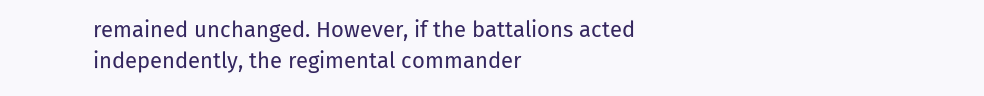remained unchanged. However, if the battalions acted independently, the regimental commander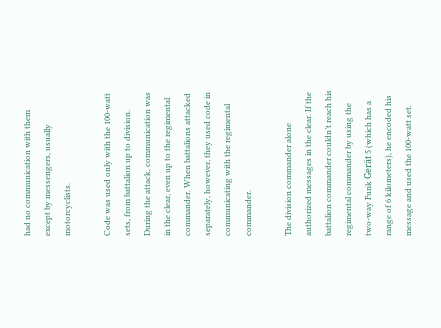had no communication with them except by messengers, usually motorcyclists.

Code was used only with the 100-watt sets, from battalion up to division. During the attack, communication was in the clear, even up to the regimental commander. When battalions attacked separately, however, they used code in communicating with the regimental commander.

The division commander alone authorized messages in the clear. If the battalion commander couldn’t reach his regimental commander by using the two-way Funk Gerät 5 (which has a range of 6 kilometers), he encoded his message and used the 100-watt set.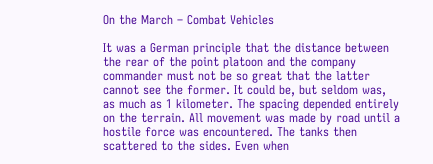On the March – Combat Vehicles

It was a German principle that the distance between the rear of the point platoon and the company commander must not be so great that the latter cannot see the former. It could be, but seldom was, as much as 1 kilometer. The spacing depended entirely on the terrain. All movement was made by road until a hostile force was encountered. The tanks then scattered to the sides. Even when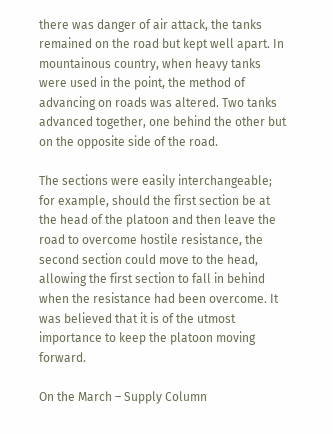there was danger of air attack, the tanks remained on the road but kept well apart. In mountainous country, when heavy tanks were used in the point, the method of advancing on roads was altered. Two tanks advanced together, one behind the other but on the opposite side of the road.

The sections were easily interchangeable; for example, should the first section be at the head of the platoon and then leave the road to overcome hostile resistance, the second section could move to the head, allowing the first section to fall in behind when the resistance had been overcome. It was believed that it is of the utmost importance to keep the platoon moving forward.

On the March – Supply Column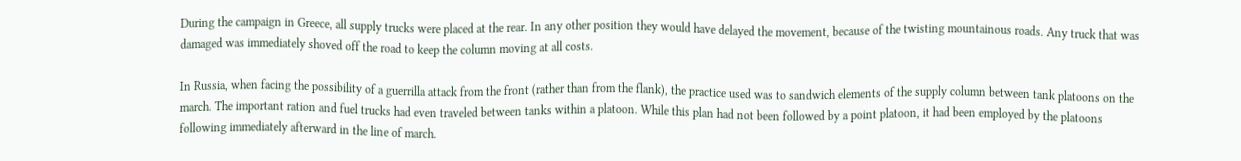During the campaign in Greece, all supply trucks were placed at the rear. In any other position they would have delayed the movement, because of the twisting mountainous roads. Any truck that was damaged was immediately shoved off the road to keep the column moving at all costs.

In Russia, when facing the possibility of a guerrilla attack from the front (rather than from the flank), the practice used was to sandwich elements of the supply column between tank platoons on the march. The important ration and fuel trucks had even traveled between tanks within a platoon. While this plan had not been followed by a point platoon, it had been employed by the platoons following immediately afterward in the line of march.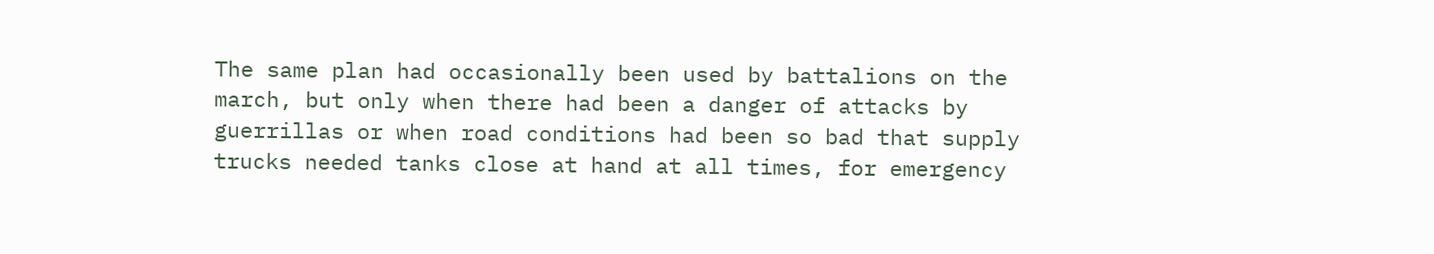The same plan had occasionally been used by battalions on the march, but only when there had been a danger of attacks by guerrillas or when road conditions had been so bad that supply trucks needed tanks close at hand at all times, for emergency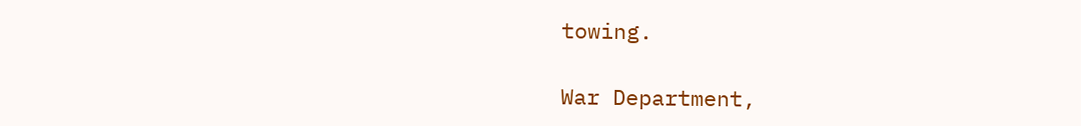towing.

War Department,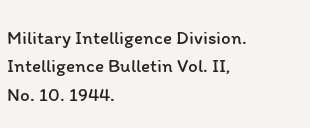Military Intelligence Division. Intelligence Bulletin Vol. II, No. 10. 1944.